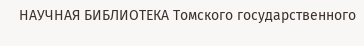НАУЧНАЯ БИБЛИОТЕКА Томского государственного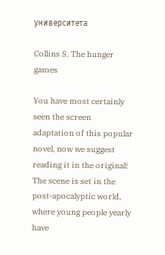университета

Collins S. The hunger games

You have most certainly seen the screen adaptation of this popular novel, now we suggest reading it in the original! The scene is set in the post-apocalyptic world, where young people yearly have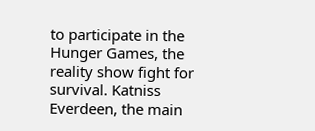to participate in the Hunger Games, the reality show fight for survival. Katniss Everdeen, the main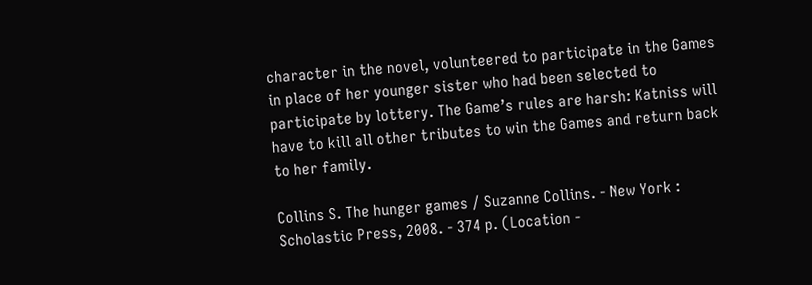character in the novel, volunteered to participate in the Games in place of her younger sister who had been selected to participate by lottery. The Game’s rules are harsh: Katniss will have to kill all other tributes to win the Games and return back to her family.

Collins S. The hunger games / Suzanne Collins. - New York : Scholastic Press, 2008. - 374 p. (Location -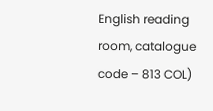English reading room, catalogue code – 813 COL)